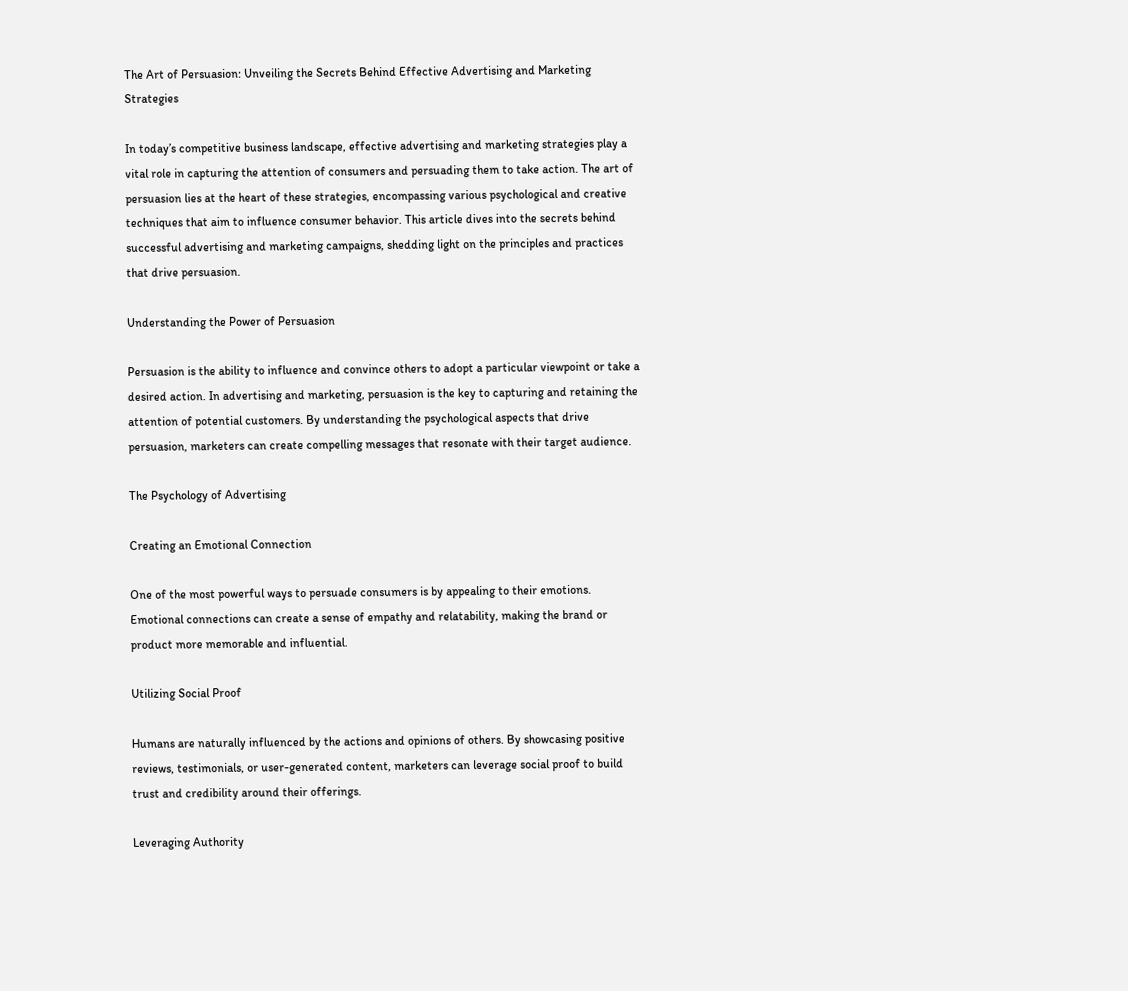The Art of Persuasion: Unveiling the Secrets Behind Effective Advertising and Marketing Strategies

In today’s competitive business landscape, effective advertising and marketing strategies play a vital role in capturing the attention of consumers and persuading them to take action. The art of persuasion lies at the heart of these strategies, encompassing various psychological and creative techniques that aim to influence consumer behavior. This article dives into the secrets behind successful advertising and marketing campaigns, shedding light on the principles and practices that drive persuasion.

Understanding the Power of Persuasion

Persuasion is the ability to influence and convince others to adopt a particular viewpoint or take a desired action. In advertising and marketing, persuasion is the key to capturing and retaining the attention of potential customers. By understanding the psychological aspects that drive persuasion, marketers can create compelling messages that resonate with their target audience.

The Psychology of Advertising

Creating an Emotional Connection

One of the most powerful ways to persuade consumers is by appealing to their emotions. Emotional connections can create a sense of empathy and relatability, making the brand or product more memorable and influential.

Utilizing Social Proof

Humans are naturally influenced by the actions and opinions of others. By showcasing positive reviews, testimonials, or user-generated content, marketers can leverage social proof to build trust and credibility around their offerings.

Leveraging Authority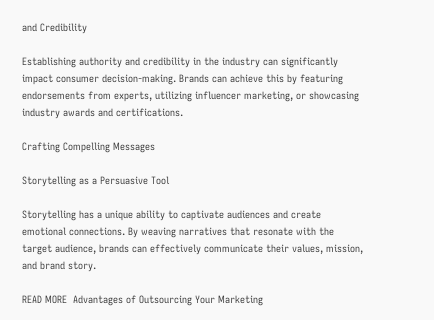and Credibility

Establishing authority and credibility in the industry can significantly impact consumer decision-making. Brands can achieve this by featuring endorsements from experts, utilizing influencer marketing, or showcasing industry awards and certifications.

Crafting Compelling Messages

Storytelling as a Persuasive Tool

Storytelling has a unique ability to captivate audiences and create emotional connections. By weaving narratives that resonate with the target audience, brands can effectively communicate their values, mission, and brand story.

READ MORE  Advantages of Outsourcing Your Marketing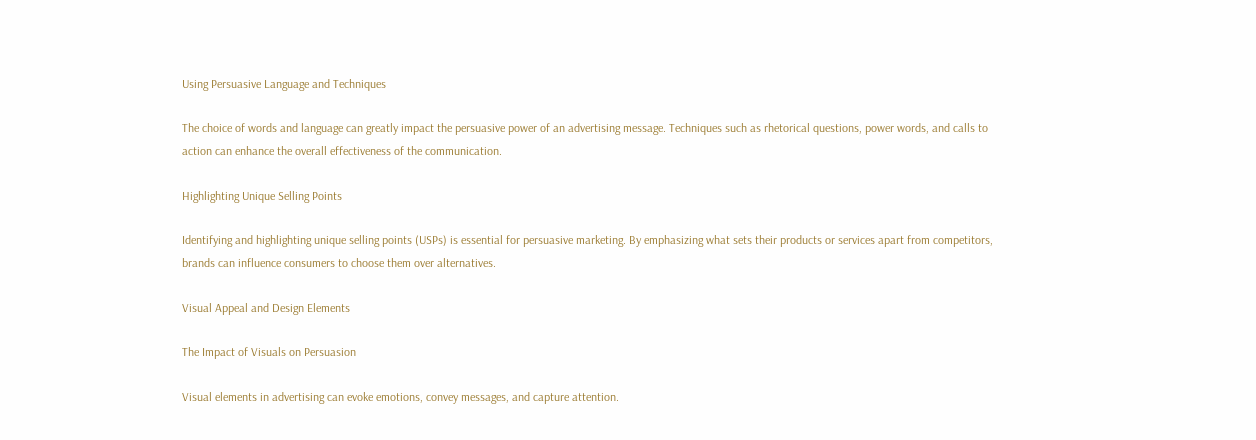Using Persuasive Language and Techniques

The choice of words and language can greatly impact the persuasive power of an advertising message. Techniques such as rhetorical questions, power words, and calls to action can enhance the overall effectiveness of the communication.

Highlighting Unique Selling Points

Identifying and highlighting unique selling points (USPs) is essential for persuasive marketing. By emphasizing what sets their products or services apart from competitors, brands can influence consumers to choose them over alternatives.

Visual Appeal and Design Elements

The Impact of Visuals on Persuasion

Visual elements in advertising can evoke emotions, convey messages, and capture attention.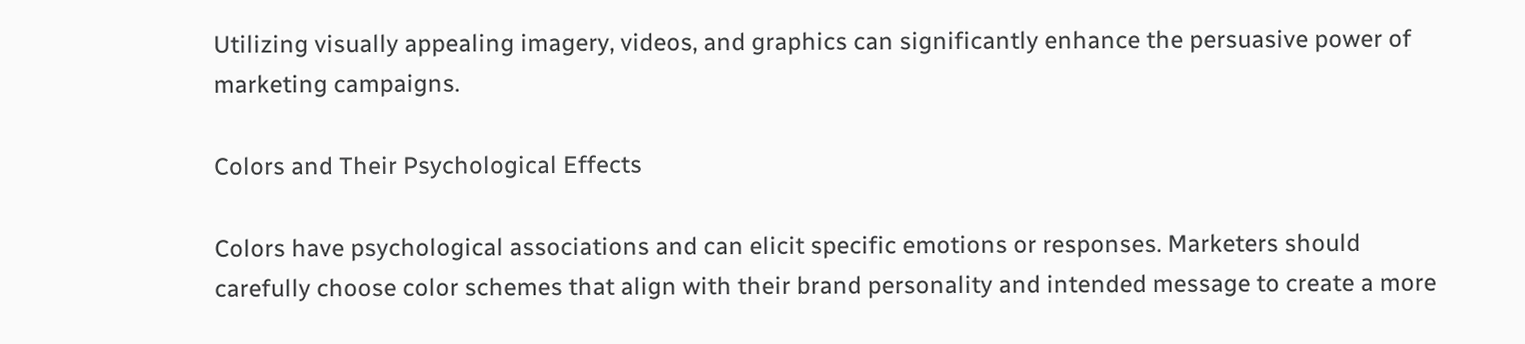Utilizing visually appealing imagery, videos, and graphics can significantly enhance the persuasive power of marketing campaigns.

Colors and Their Psychological Effects

Colors have psychological associations and can elicit specific emotions or responses. Marketers should carefully choose color schemes that align with their brand personality and intended message to create a more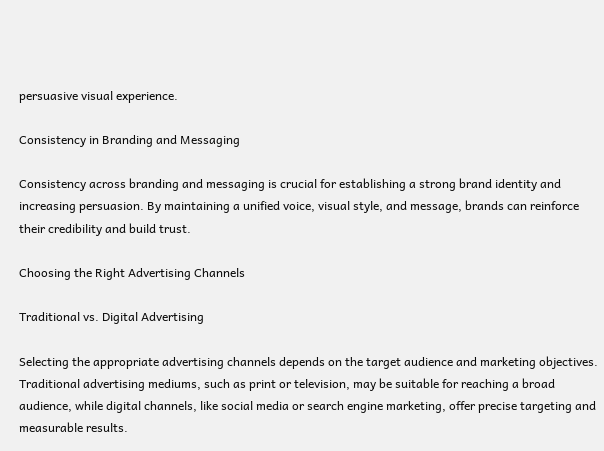persuasive visual experience.

Consistency in Branding and Messaging

Consistency across branding and messaging is crucial for establishing a strong brand identity and increasing persuasion. By maintaining a unified voice, visual style, and message, brands can reinforce their credibility and build trust.

Choosing the Right Advertising Channels

Traditional vs. Digital Advertising

Selecting the appropriate advertising channels depends on the target audience and marketing objectives. Traditional advertising mediums, such as print or television, may be suitable for reaching a broad audience, while digital channels, like social media or search engine marketing, offer precise targeting and measurable results.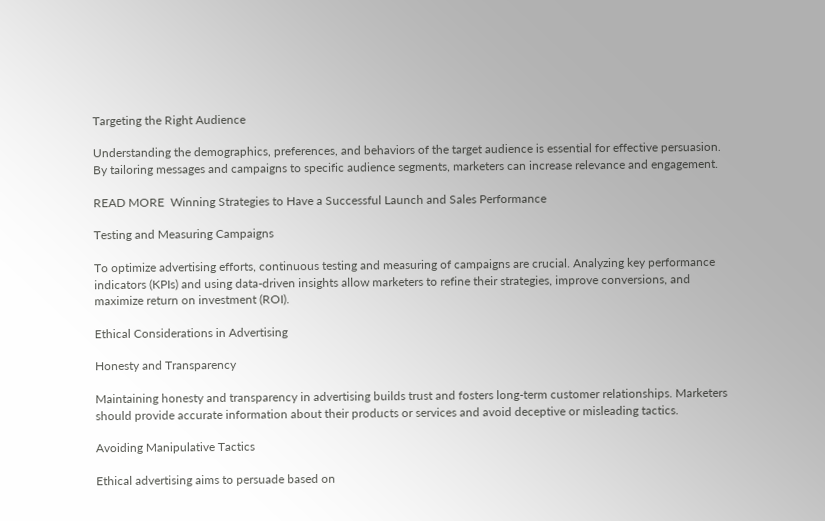Targeting the Right Audience

Understanding the demographics, preferences, and behaviors of the target audience is essential for effective persuasion. By tailoring messages and campaigns to specific audience segments, marketers can increase relevance and engagement.

READ MORE  Winning Strategies to Have a Successful Launch and Sales Performance

Testing and Measuring Campaigns

To optimize advertising efforts, continuous testing and measuring of campaigns are crucial. Analyzing key performance indicators (KPIs) and using data-driven insights allow marketers to refine their strategies, improve conversions, and maximize return on investment (ROI).

Ethical Considerations in Advertising

Honesty and Transparency

Maintaining honesty and transparency in advertising builds trust and fosters long-term customer relationships. Marketers should provide accurate information about their products or services and avoid deceptive or misleading tactics.

Avoiding Manipulative Tactics

Ethical advertising aims to persuade based on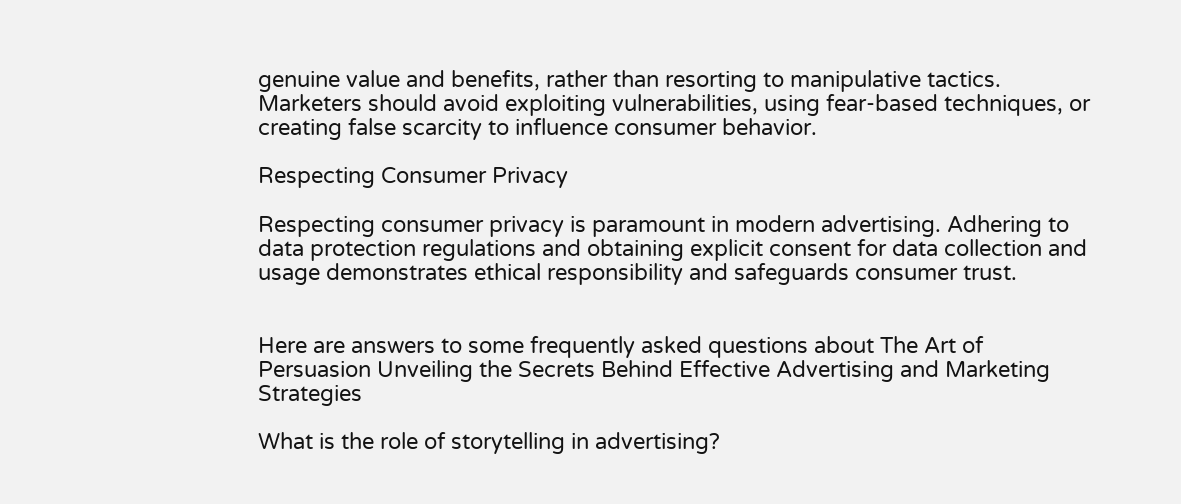genuine value and benefits, rather than resorting to manipulative tactics. Marketers should avoid exploiting vulnerabilities, using fear-based techniques, or creating false scarcity to influence consumer behavior.

Respecting Consumer Privacy

Respecting consumer privacy is paramount in modern advertising. Adhering to data protection regulations and obtaining explicit consent for data collection and usage demonstrates ethical responsibility and safeguards consumer trust.


Here are answers to some frequently asked questions about The Art of Persuasion Unveiling the Secrets Behind Effective Advertising and Marketing Strategies

What is the role of storytelling in advertising?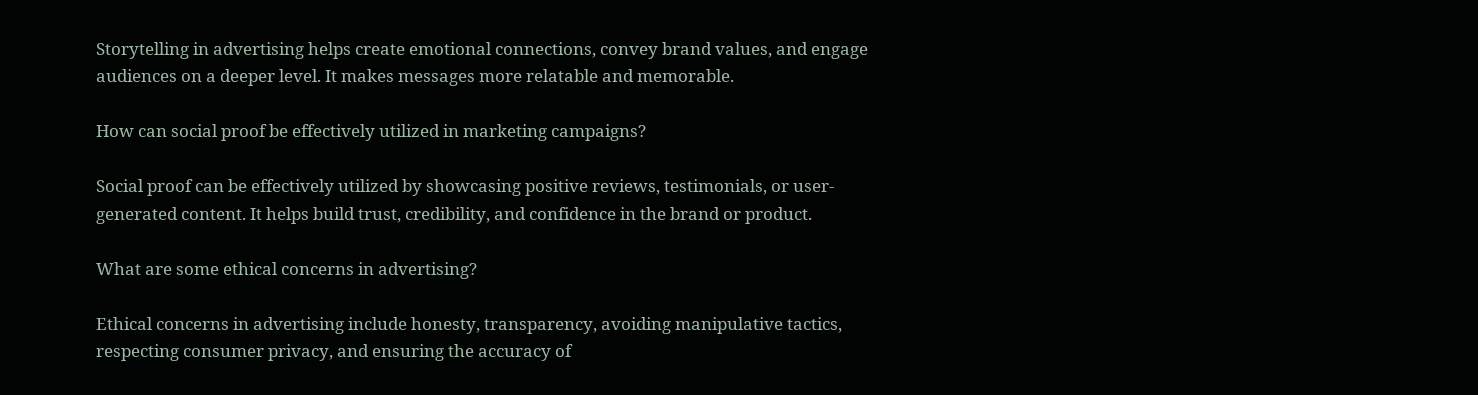Storytelling in advertising helps create emotional connections, convey brand values, and engage audiences on a deeper level. It makes messages more relatable and memorable.

How can social proof be effectively utilized in marketing campaigns?

Social proof can be effectively utilized by showcasing positive reviews, testimonials, or user-generated content. It helps build trust, credibility, and confidence in the brand or product.

What are some ethical concerns in advertising?

Ethical concerns in advertising include honesty, transparency, avoiding manipulative tactics, respecting consumer privacy, and ensuring the accuracy of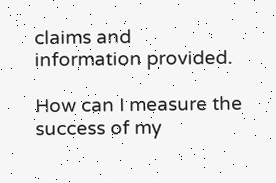claims and information provided.

How can I measure the success of my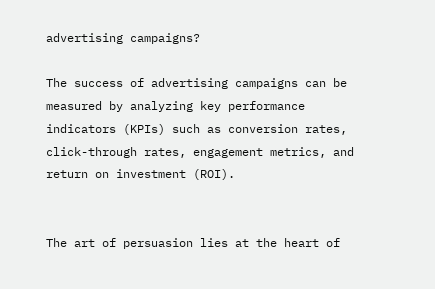advertising campaigns?

The success of advertising campaigns can be measured by analyzing key performance indicators (KPIs) such as conversion rates, click-through rates, engagement metrics, and return on investment (ROI).


The art of persuasion lies at the heart of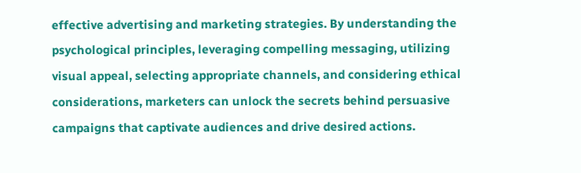effective advertising and marketing strategies. By understanding the psychological principles, leveraging compelling messaging, utilizing visual appeal, selecting appropriate channels, and considering ethical considerations, marketers can unlock the secrets behind persuasive campaigns that captivate audiences and drive desired actions.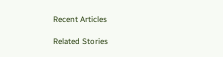Recent Articles

Related Stories